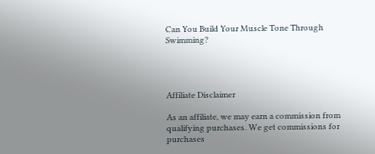Can You Build Your Muscle Tone Through Swimming?




Affiliate Disclaimer

As an affiliate, we may earn a commission from qualifying purchases. We get commissions for purchases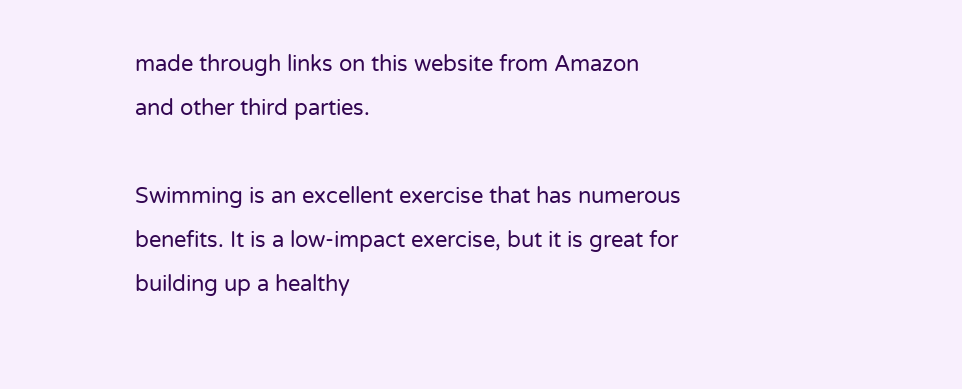made through links on this website from Amazon and other third parties.

Swimming is an excellent exercise that has numerous benefits. It is a low-impact exercise, but it is great for building up a healthy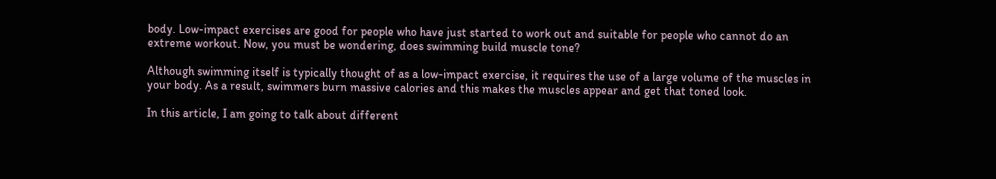body. Low-impact exercises are good for people who have just started to work out and suitable for people who cannot do an extreme workout. Now, you must be wondering, does swimming build muscle tone?

Although swimming itself is typically thought of as a low-impact exercise, it requires the use of a large volume of the muscles in your body. As a result, swimmers burn massive calories and this makes the muscles appear and get that toned look.

In this article, I am going to talk about different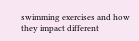swimming exercises and how they impact different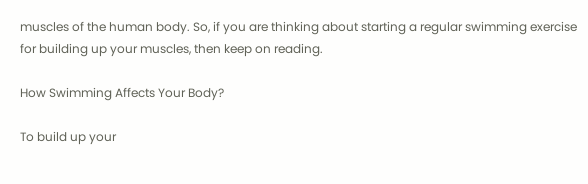muscles of the human body. So, if you are thinking about starting a regular swimming exercise for building up your muscles, then keep on reading.

How Swimming Affects Your Body?

To build up your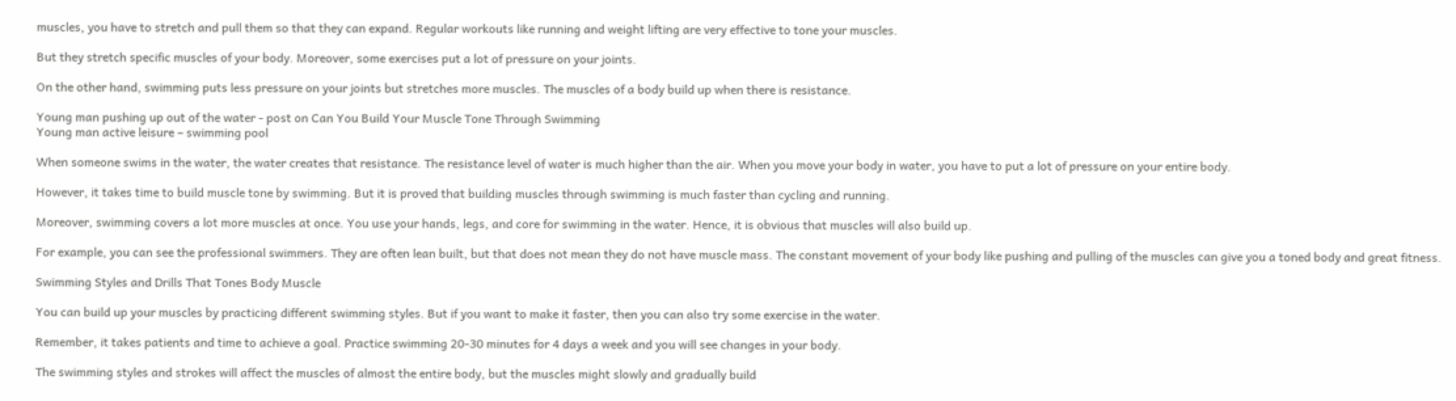muscles, you have to stretch and pull them so that they can expand. Regular workouts like running and weight lifting are very effective to tone your muscles.

But they stretch specific muscles of your body. Moreover, some exercises put a lot of pressure on your joints.

On the other hand, swimming puts less pressure on your joints but stretches more muscles. The muscles of a body build up when there is resistance.

Young man pushing up out of the water - post on Can You Build Your Muscle Tone Through Swimming
Young man active leisure – swimming pool

When someone swims in the water, the water creates that resistance. The resistance level of water is much higher than the air. When you move your body in water, you have to put a lot of pressure on your entire body.

However, it takes time to build muscle tone by swimming. But it is proved that building muscles through swimming is much faster than cycling and running.

Moreover, swimming covers a lot more muscles at once. You use your hands, legs, and core for swimming in the water. Hence, it is obvious that muscles will also build up.

For example, you can see the professional swimmers. They are often lean built, but that does not mean they do not have muscle mass. The constant movement of your body like pushing and pulling of the muscles can give you a toned body and great fitness.

Swimming Styles and Drills That Tones Body Muscle

You can build up your muscles by practicing different swimming styles. But if you want to make it faster, then you can also try some exercise in the water.

Remember, it takes patients and time to achieve a goal. Practice swimming 20-30 minutes for 4 days a week and you will see changes in your body.

The swimming styles and strokes will affect the muscles of almost the entire body, but the muscles might slowly and gradually build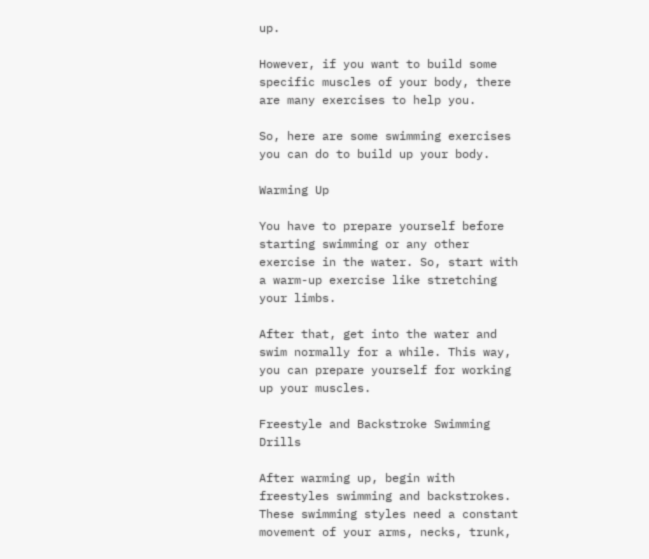up.

However, if you want to build some specific muscles of your body, there are many exercises to help you.

So, here are some swimming exercises you can do to build up your body.

Warming Up

You have to prepare yourself before starting swimming or any other exercise in the water. So, start with a warm-up exercise like stretching your limbs.

After that, get into the water and swim normally for a while. This way, you can prepare yourself for working up your muscles.

Freestyle and Backstroke Swimming Drills

After warming up, begin with freestyles swimming and backstrokes. These swimming styles need a constant movement of your arms, necks, trunk,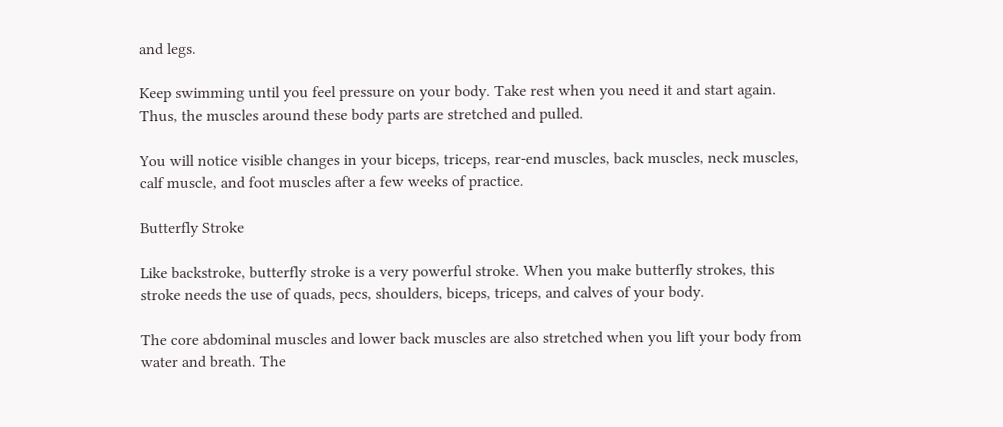and legs.

Keep swimming until you feel pressure on your body. Take rest when you need it and start again. Thus, the muscles around these body parts are stretched and pulled.

You will notice visible changes in your biceps, triceps, rear-end muscles, back muscles, neck muscles, calf muscle, and foot muscles after a few weeks of practice.

Butterfly Stroke

Like backstroke, butterfly stroke is a very powerful stroke. When you make butterfly strokes, this stroke needs the use of quads, pecs, shoulders, biceps, triceps, and calves of your body.

The core abdominal muscles and lower back muscles are also stretched when you lift your body from water and breath. The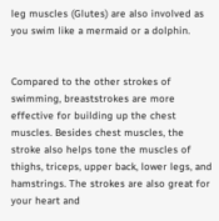leg muscles (Glutes) are also involved as you swim like a mermaid or a dolphin.


Compared to the other strokes of swimming, breaststrokes are more effective for building up the chest muscles. Besides chest muscles, the stroke also helps tone the muscles of thighs, triceps, upper back, lower legs, and hamstrings. The strokes are also great for your heart and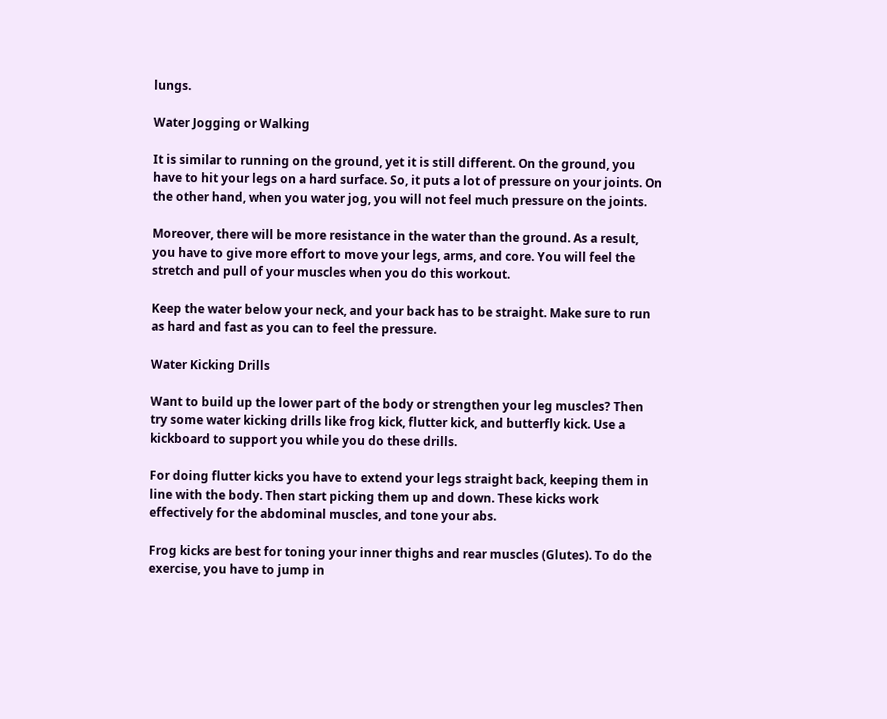lungs.

Water Jogging or Walking

It is similar to running on the ground, yet it is still different. On the ground, you have to hit your legs on a hard surface. So, it puts a lot of pressure on your joints. On the other hand, when you water jog, you will not feel much pressure on the joints.

Moreover, there will be more resistance in the water than the ground. As a result, you have to give more effort to move your legs, arms, and core. You will feel the stretch and pull of your muscles when you do this workout.

Keep the water below your neck, and your back has to be straight. Make sure to run as hard and fast as you can to feel the pressure.

Water Kicking Drills

Want to build up the lower part of the body or strengthen your leg muscles? Then try some water kicking drills like frog kick, flutter kick, and butterfly kick. Use a kickboard to support you while you do these drills.

For doing flutter kicks you have to extend your legs straight back, keeping them in line with the body. Then start picking them up and down. These kicks work effectively for the abdominal muscles, and tone your abs.

Frog kicks are best for toning your inner thighs and rear muscles (Glutes). To do the exercise, you have to jump in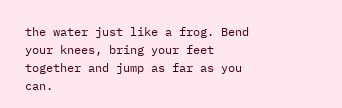the water just like a frog. Bend your knees, bring your feet together and jump as far as you can.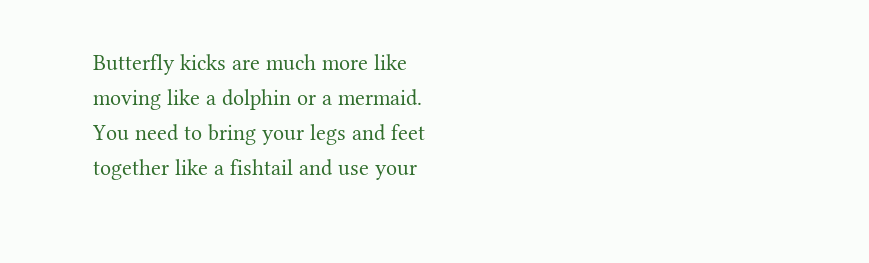Butterfly kicks are much more like moving like a dolphin or a mermaid. You need to bring your legs and feet together like a fishtail and use your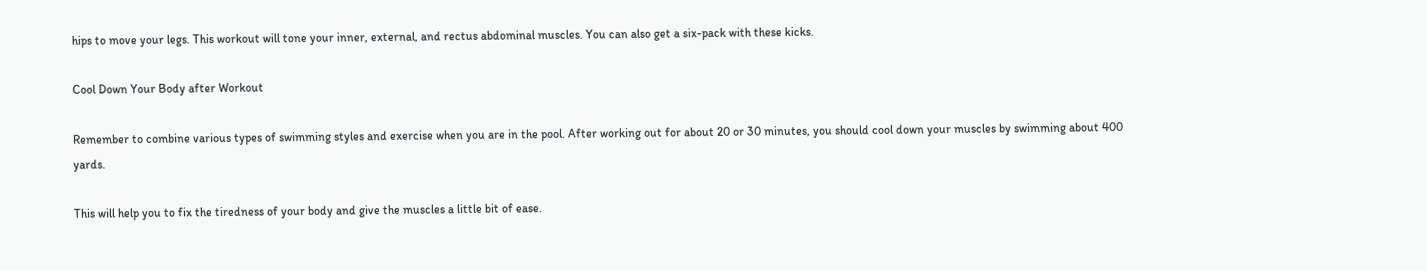hips to move your legs. This workout will tone your inner, external, and rectus abdominal muscles. You can also get a six-pack with these kicks.

Cool Down Your Body after Workout

Remember to combine various types of swimming styles and exercise when you are in the pool. After working out for about 20 or 30 minutes, you should cool down your muscles by swimming about 400 yards.

This will help you to fix the tiredness of your body and give the muscles a little bit of ease.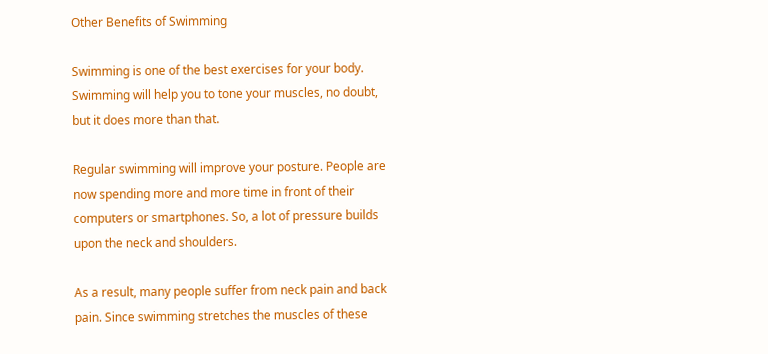Other Benefits of Swimming

Swimming is one of the best exercises for your body. Swimming will help you to tone your muscles, no doubt, but it does more than that.

Regular swimming will improve your posture. People are now spending more and more time in front of their computers or smartphones. So, a lot of pressure builds upon the neck and shoulders.

As a result, many people suffer from neck pain and back pain. Since swimming stretches the muscles of these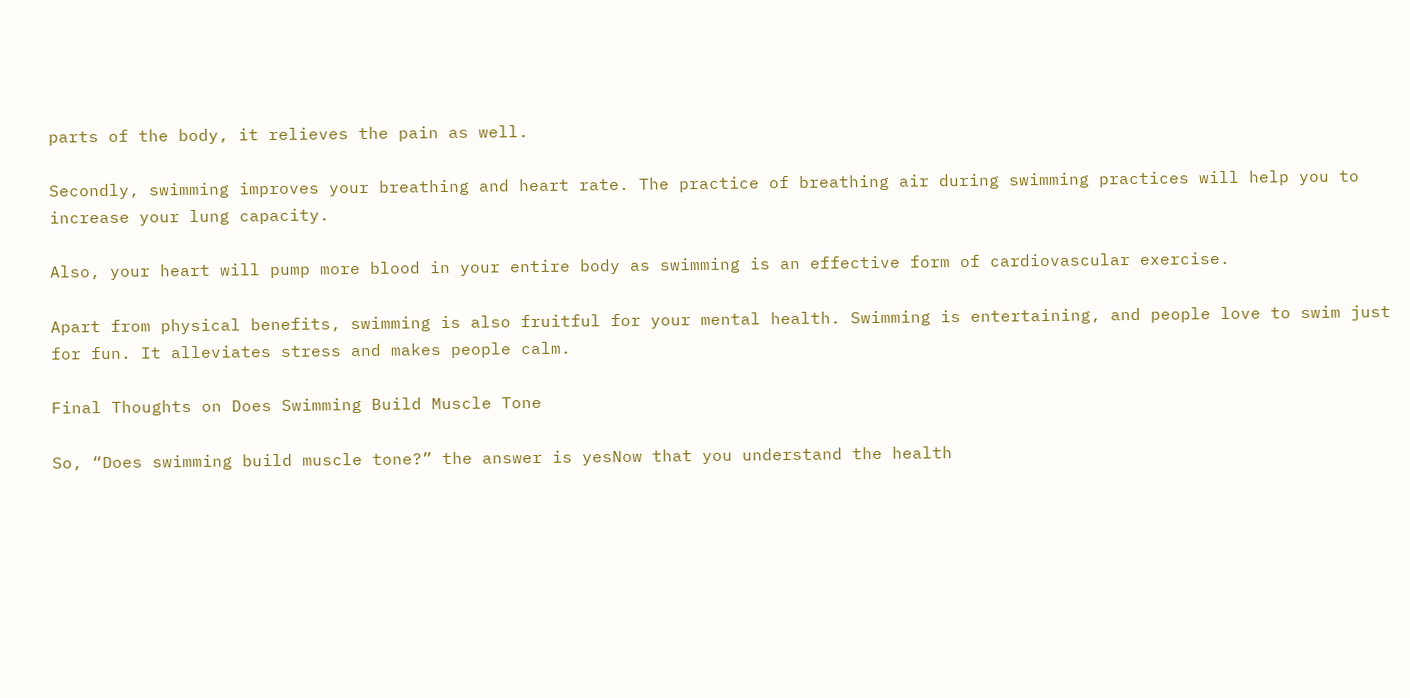parts of the body, it relieves the pain as well.

Secondly, swimming improves your breathing and heart rate. The practice of breathing air during swimming practices will help you to increase your lung capacity.

Also, your heart will pump more blood in your entire body as swimming is an effective form of cardiovascular exercise.

Apart from physical benefits, swimming is also fruitful for your mental health. Swimming is entertaining, and people love to swim just for fun. It alleviates stress and makes people calm.

Final Thoughts on Does Swimming Build Muscle Tone

So, “Does swimming build muscle tone?” the answer is yesNow that you understand the health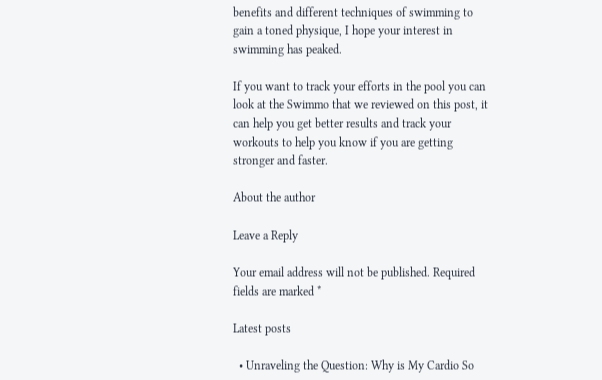benefits and different techniques of swimming to gain a toned physique, I hope your interest in swimming has peaked.

If you want to track your efforts in the pool you can look at the Swimmo that we reviewed on this post, it can help you get better results and track your workouts to help you know if you are getting stronger and faster.

About the author

Leave a Reply

Your email address will not be published. Required fields are marked *

Latest posts

  • Unraveling the Question: Why is My Cardio So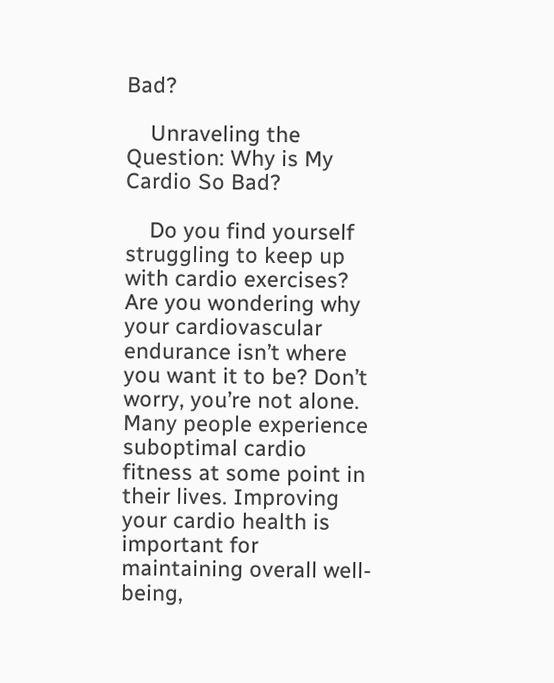Bad?

    Unraveling the Question: Why is My Cardio So Bad?

    Do you find yourself struggling to keep up with cardio exercises? Are you wondering why your cardiovascular endurance isn’t where you want it to be? Don’t worry, you’re not alone. Many people experience suboptimal cardio fitness at some point in their lives. Improving your cardio health is important for maintaining overall well-being,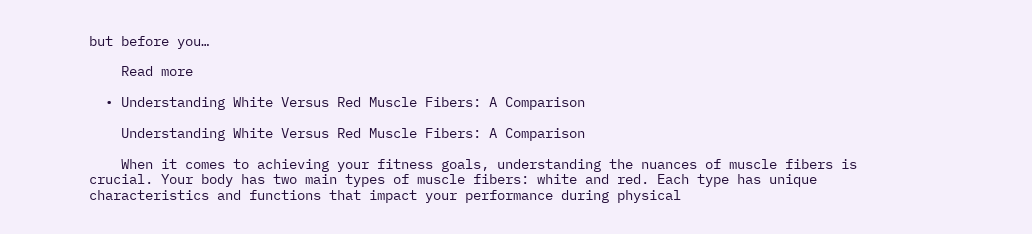but before you…

    Read more

  • Understanding White Versus Red Muscle Fibers: A Comparison

    Understanding White Versus Red Muscle Fibers: A Comparison

    When it comes to achieving your fitness goals, understanding the nuances of muscle fibers is crucial. Your body has two main types of muscle fibers: white and red. Each type has unique characteristics and functions that impact your performance during physical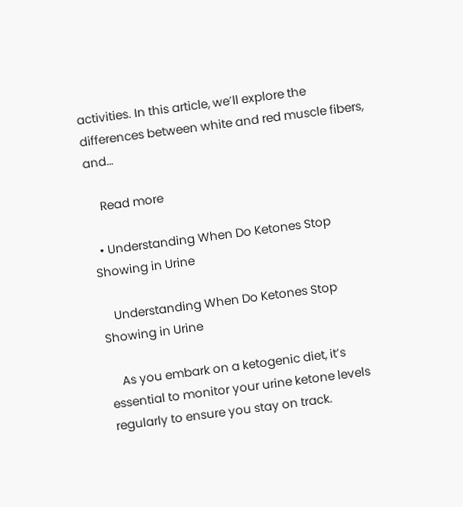activities. In this article, we’ll explore the differences between white and red muscle fibers, and…

    Read more

  • Understanding When Do Ketones Stop Showing in Urine

    Understanding When Do Ketones Stop Showing in Urine

    As you embark on a ketogenic diet, it’s essential to monitor your urine ketone levels regularly to ensure you stay on track.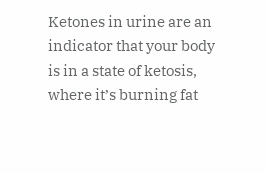Ketones in urine are an indicator that your body is in a state of ketosis, where it’s burning fat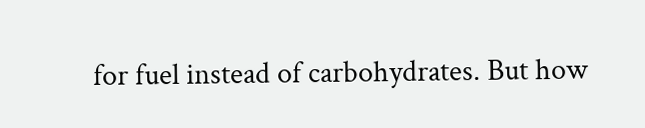for fuel instead of carbohydrates. But how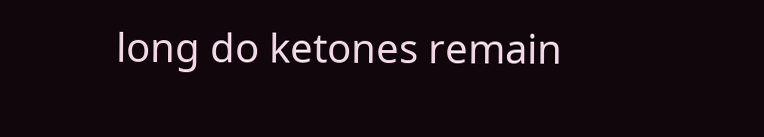long do ketones remain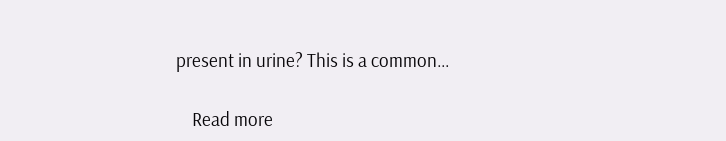present in urine? This is a common…

    Read more